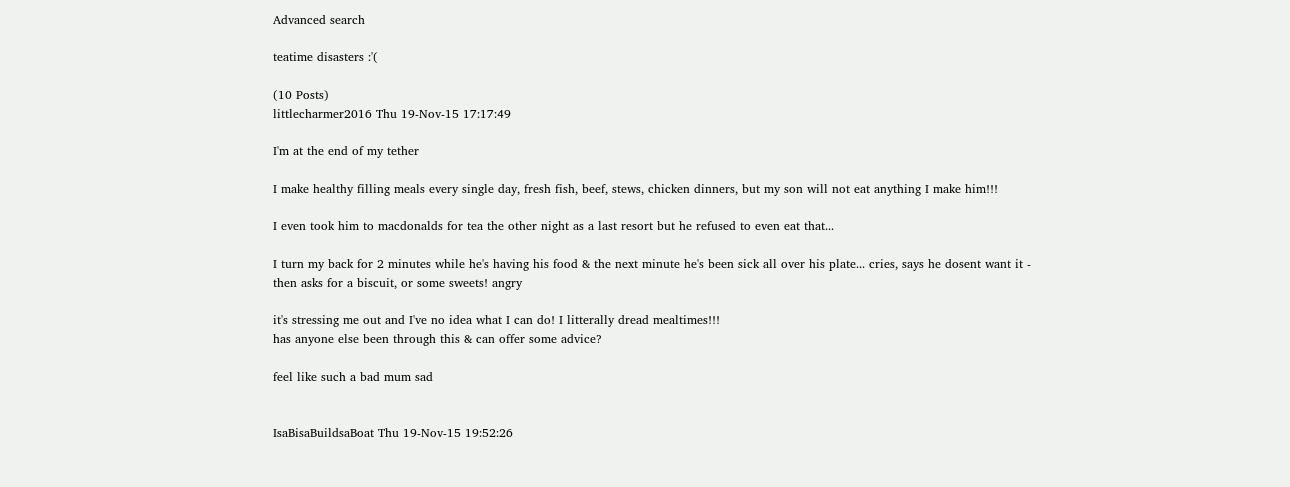Advanced search

teatime disasters :'(

(10 Posts)
littlecharmer2016 Thu 19-Nov-15 17:17:49

I'm at the end of my tether

I make healthy filling meals every single day, fresh fish, beef, stews, chicken dinners, but my son will not eat anything I make him!!!

I even took him to macdonalds for tea the other night as a last resort but he refused to even eat that...

I turn my back for 2 minutes while he's having his food & the next minute he's been sick all over his plate... cries, says he dosent want it - then asks for a biscuit, or some sweets! angry

it's stressing me out and I've no idea what I can do! I litterally dread mealtimes!!!
has anyone else been through this & can offer some advice?

feel like such a bad mum sad


IsaBisaBuildsaBoat Thu 19-Nov-15 19:52:26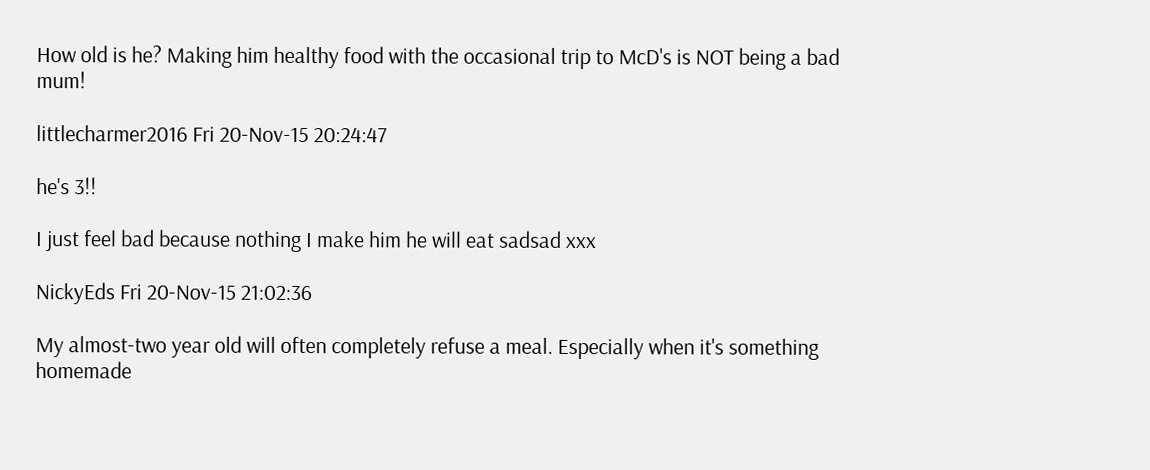How old is he? Making him healthy food with the occasional trip to McD's is NOT being a bad mum!

littlecharmer2016 Fri 20-Nov-15 20:24:47

he's 3!!

I just feel bad because nothing I make him he will eat sadsad xxx

NickyEds Fri 20-Nov-15 21:02:36

My almost-two year old will often completely refuse a meal. Especially when it's something homemade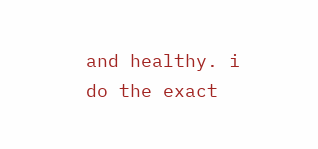and healthy. i do the exact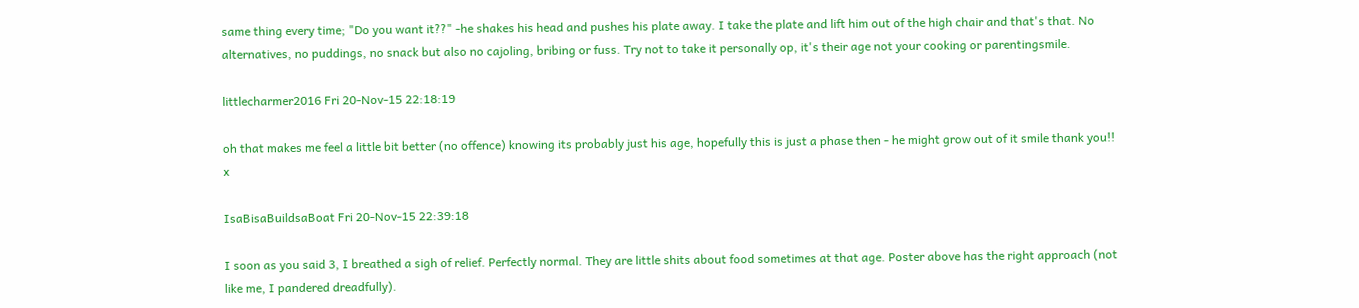same thing every time; "Do you want it??" -he shakes his head and pushes his plate away. I take the plate and lift him out of the high chair and that's that. No alternatives, no puddings, no snack but also no cajoling, bribing or fuss. Try not to take it personally op, it's their age not your cooking or parentingsmile.

littlecharmer2016 Fri 20-Nov-15 22:18:19

oh that makes me feel a little bit better (no offence) knowing its probably just his age, hopefully this is just a phase then - he might grow out of it smile thank you!! x

IsaBisaBuildsaBoat Fri 20-Nov-15 22:39:18

I soon as you said 3, I breathed a sigh of relief. Perfectly normal. They are little shits about food sometimes at that age. Poster above has the right approach (not like me, I pandered dreadfully).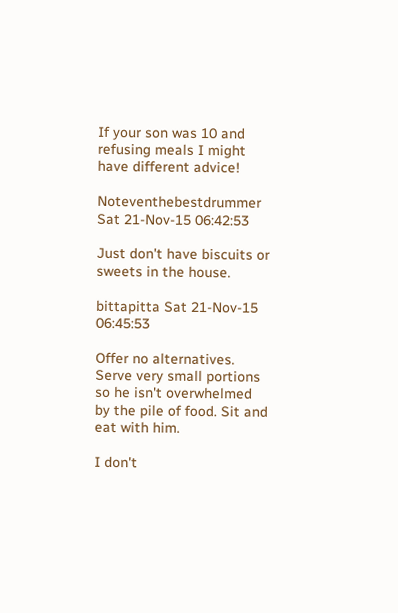If your son was 10 and refusing meals I might have different advice!

Noteventhebestdrummer Sat 21-Nov-15 06:42:53

Just don't have biscuits or sweets in the house.

bittapitta Sat 21-Nov-15 06:45:53

Offer no alternatives. Serve very small portions so he isn't overwhelmed by the pile of food. Sit and eat with him.

I don't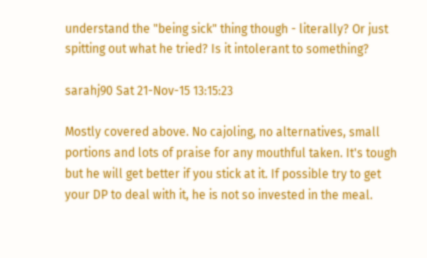understand the "being sick" thing though - literally? Or just spitting out what he tried? Is it intolerant to something?

sarahj90 Sat 21-Nov-15 13:15:23

Mostly covered above. No cajoling, no alternatives, small portions and lots of praise for any mouthful taken. It's tough but he will get better if you stick at it. If possible try to get your DP to deal with it, he is not so invested in the meal.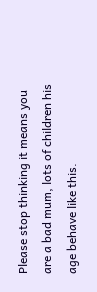Please stop thinking it means you are a bad mum, lots of children his age behave like this.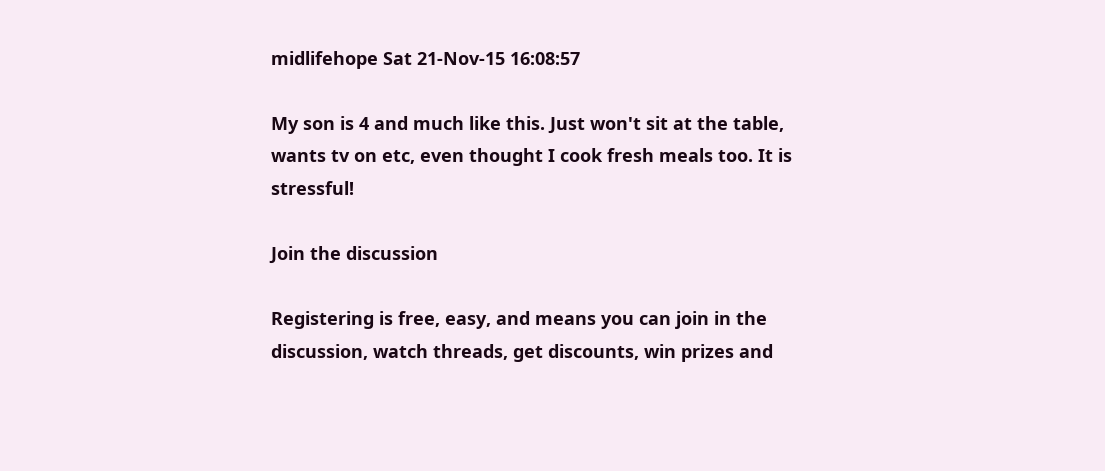midlifehope Sat 21-Nov-15 16:08:57

My son is 4 and much like this. Just won't sit at the table, wants tv on etc, even thought I cook fresh meals too. It is stressful!

Join the discussion

Registering is free, easy, and means you can join in the discussion, watch threads, get discounts, win prizes and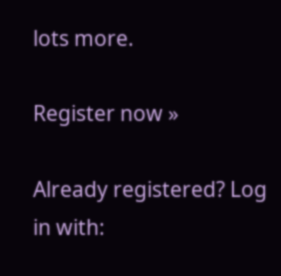lots more.

Register now »

Already registered? Log in with: